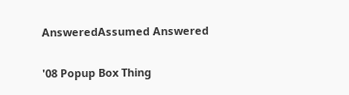AnsweredAssumed Answered

'08 Popup Box Thing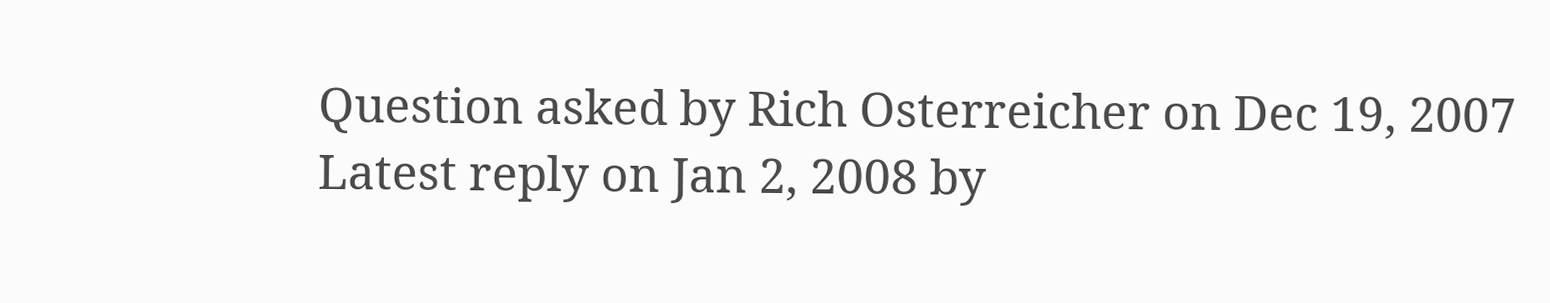Question asked by Rich Osterreicher on Dec 19, 2007
Latest reply on Jan 2, 2008 by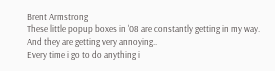Brent Armstrong
These little popup boxes in '08 are constantly getting in my way.
And they are getting very annoying..
Every time i go to do anything i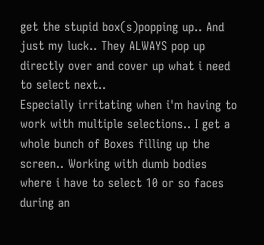get the stupid box(s)popping up.. And just my luck.. They ALWAYS pop up directly over and cover up what i need to select next..
Especially irritating when i'm having to work with multiple selections.. I get a whole bunch of Boxes filling up the screen.. Working with dumb bodies where i have to select 10 or so faces during an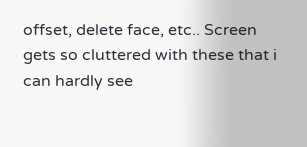offset, delete face, etc.. Screen gets so cluttered with these that i can hardly see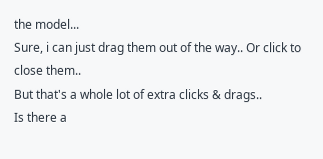the model...
Sure, i can just drag them out of the way.. Or click to close them..
But that's a whole lot of extra clicks & drags..
Is there a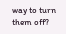way to turn them off?